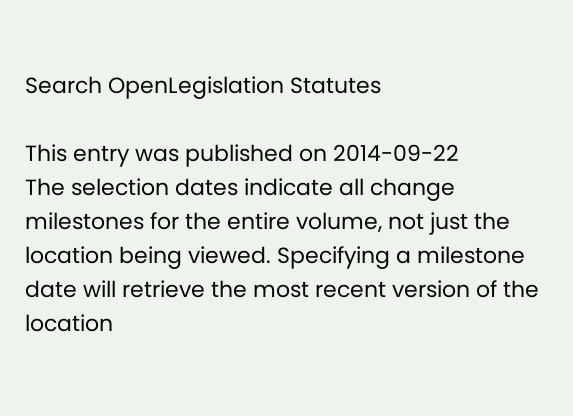Search OpenLegislation Statutes

This entry was published on 2014-09-22
The selection dates indicate all change milestones for the entire volume, not just the location being viewed. Specifying a milestone date will retrieve the most recent version of the location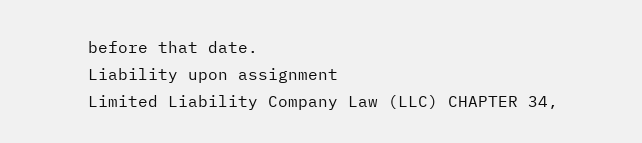before that date.
Liability upon assignment
Limited Liability Company Law (LLC) CHAPTER 34,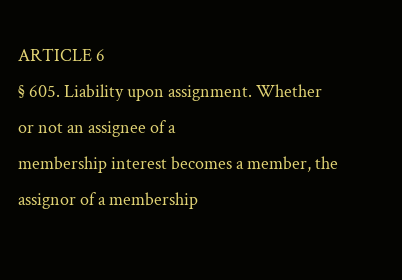ARTICLE 6
§ 605. Liability upon assignment. Whether or not an assignee of a
membership interest becomes a member, the assignor of a membership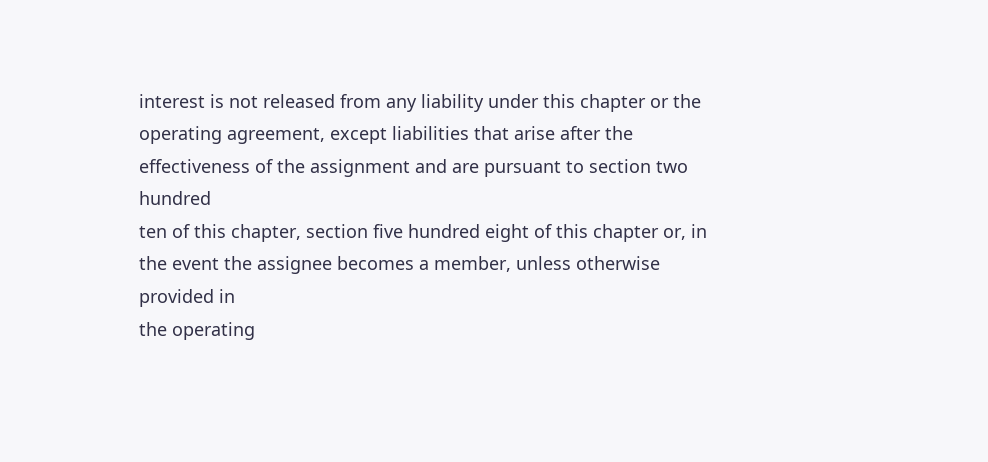interest is not released from any liability under this chapter or the
operating agreement, except liabilities that arise after the
effectiveness of the assignment and are pursuant to section two hundred
ten of this chapter, section five hundred eight of this chapter or, in
the event the assignee becomes a member, unless otherwise provided in
the operating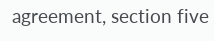agreement, section five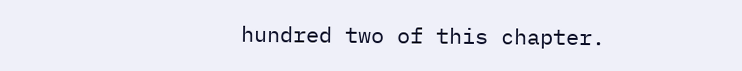hundred two of this chapter.